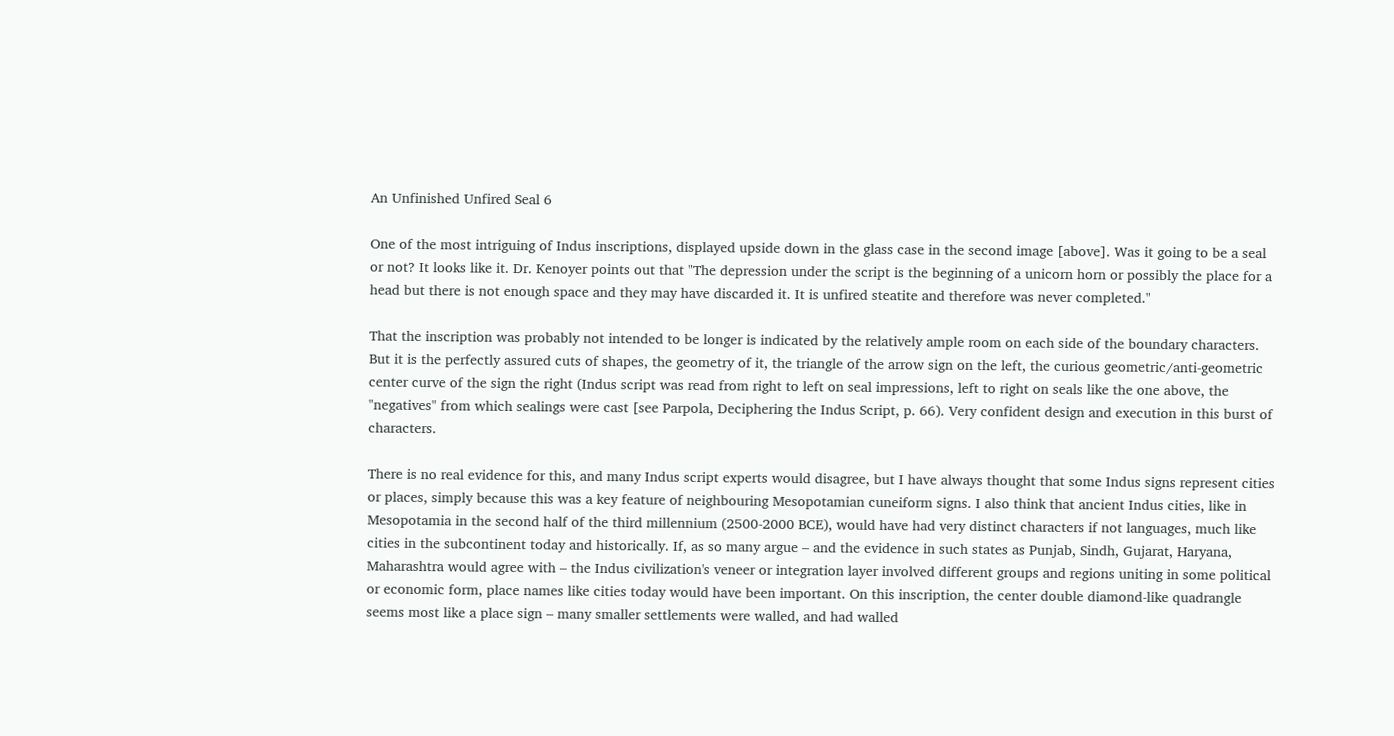An Unfinished Unfired Seal 6

One of the most intriguing of Indus inscriptions, displayed upside down in the glass case in the second image [above]. Was it going to be a seal or not? It looks like it. Dr. Kenoyer points out that "The depression under the script is the beginning of a unicorn horn or possibly the place for a head but there is not enough space and they may have discarded it. It is unfired steatite and therefore was never completed."

That the inscription was probably not intended to be longer is indicated by the relatively ample room on each side of the boundary characters. But it is the perfectly assured cuts of shapes, the geometry of it, the triangle of the arrow sign on the left, the curious geometric/anti-geometric center curve of the sign the right (Indus script was read from right to left on seal impressions, left to right on seals like the one above, the "negatives" from which sealings were cast [see Parpola, Deciphering the Indus Script, p. 66). Very confident design and execution in this burst of characters.

There is no real evidence for this, and many Indus script experts would disagree, but I have always thought that some Indus signs represent cities or places, simply because this was a key feature of neighbouring Mesopotamian cuneiform signs. I also think that ancient Indus cities, like in Mesopotamia in the second half of the third millennium (2500-2000 BCE), would have had very distinct characters if not languages, much like cities in the subcontinent today and historically. If, as so many argue – and the evidence in such states as Punjab, Sindh, Gujarat, Haryana, Maharashtra would agree with – the Indus civilization's veneer or integration layer involved different groups and regions uniting in some political or economic form, place names like cities today would have been important. On this inscription, the center double diamond-like quadrangle seems most like a place sign – many smaller settlements were walled, and had walled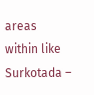areas within like Surkotada –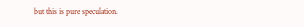but this is pure speculation.